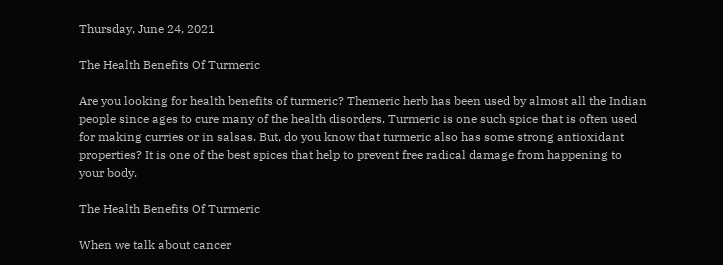Thursday, June 24, 2021

The Health Benefits Of Turmeric

Are you looking for health benefits of turmeric? Themeric herb has been used by almost all the Indian people since ages to cure many of the health disorders. Turmeric is one such spice that is often used for making curries or in salsas. But, do you know that turmeric also has some strong antioxidant properties? It is one of the best spices that help to prevent free radical damage from happening to your body.

The Health Benefits Of Turmeric

When we talk about cancer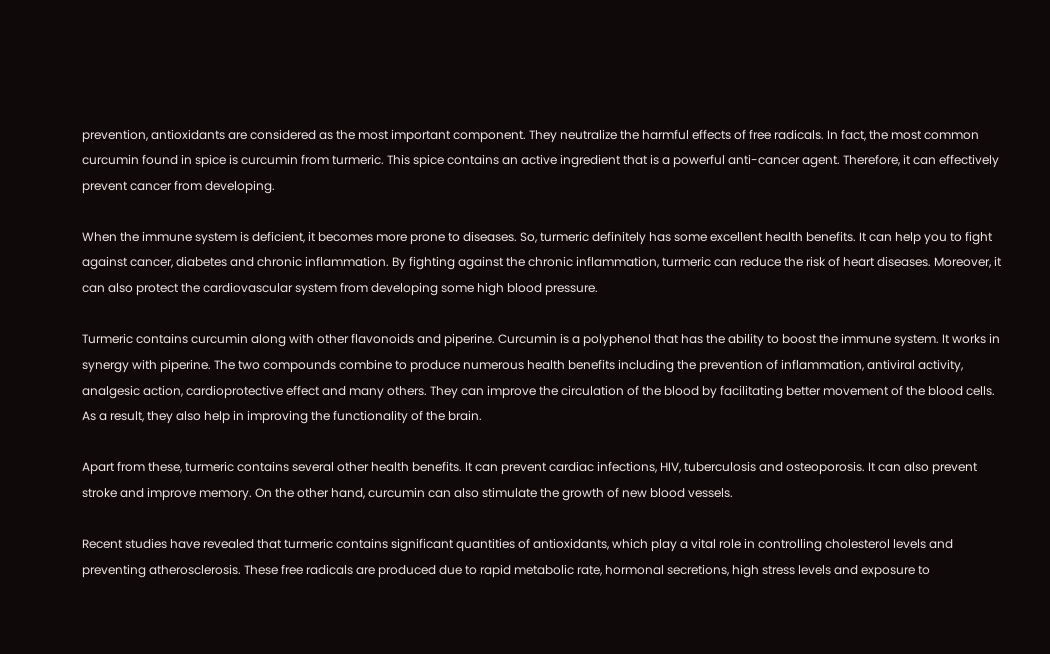prevention, antioxidants are considered as the most important component. They neutralize the harmful effects of free radicals. In fact, the most common curcumin found in spice is curcumin from turmeric. This spice contains an active ingredient that is a powerful anti-cancer agent. Therefore, it can effectively prevent cancer from developing.

When the immune system is deficient, it becomes more prone to diseases. So, turmeric definitely has some excellent health benefits. It can help you to fight against cancer, diabetes and chronic inflammation. By fighting against the chronic inflammation, turmeric can reduce the risk of heart diseases. Moreover, it can also protect the cardiovascular system from developing some high blood pressure.

Turmeric contains curcumin along with other flavonoids and piperine. Curcumin is a polyphenol that has the ability to boost the immune system. It works in synergy with piperine. The two compounds combine to produce numerous health benefits including the prevention of inflammation, antiviral activity, analgesic action, cardioprotective effect and many others. They can improve the circulation of the blood by facilitating better movement of the blood cells. As a result, they also help in improving the functionality of the brain.

Apart from these, turmeric contains several other health benefits. It can prevent cardiac infections, HIV, tuberculosis and osteoporosis. It can also prevent stroke and improve memory. On the other hand, curcumin can also stimulate the growth of new blood vessels.

Recent studies have revealed that turmeric contains significant quantities of antioxidants, which play a vital role in controlling cholesterol levels and preventing atherosclerosis. These free radicals are produced due to rapid metabolic rate, hormonal secretions, high stress levels and exposure to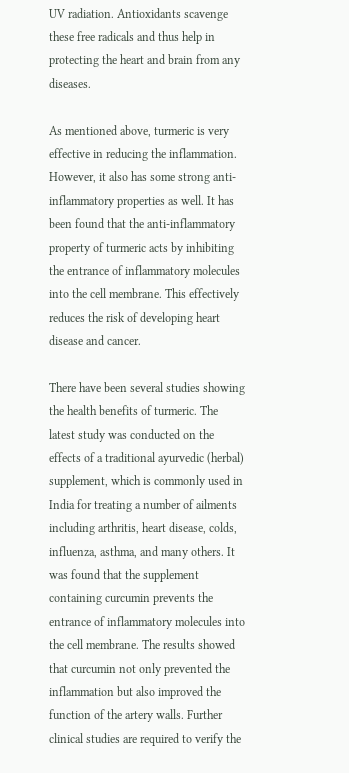UV radiation. Antioxidants scavenge these free radicals and thus help in protecting the heart and brain from any diseases.

As mentioned above, turmeric is very effective in reducing the inflammation. However, it also has some strong anti-inflammatory properties as well. It has been found that the anti-inflammatory property of turmeric acts by inhibiting the entrance of inflammatory molecules into the cell membrane. This effectively reduces the risk of developing heart disease and cancer.

There have been several studies showing the health benefits of turmeric. The latest study was conducted on the effects of a traditional ayurvedic (herbal) supplement, which is commonly used in India for treating a number of ailments including arthritis, heart disease, colds, influenza, asthma, and many others. It was found that the supplement containing curcumin prevents the entrance of inflammatory molecules into the cell membrane. The results showed that curcumin not only prevented the inflammation but also improved the function of the artery walls. Further clinical studies are required to verify the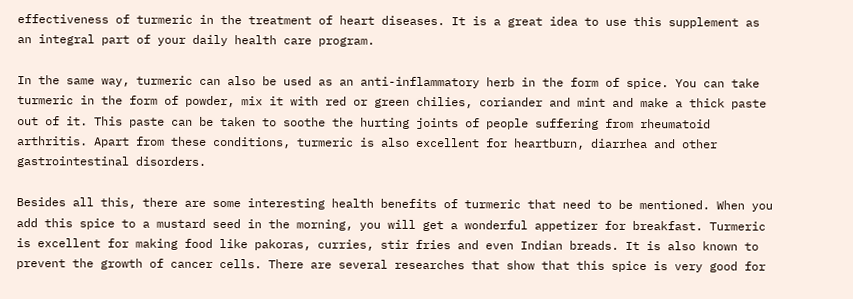effectiveness of turmeric in the treatment of heart diseases. It is a great idea to use this supplement as an integral part of your daily health care program.

In the same way, turmeric can also be used as an anti-inflammatory herb in the form of spice. You can take turmeric in the form of powder, mix it with red or green chilies, coriander and mint and make a thick paste out of it. This paste can be taken to soothe the hurting joints of people suffering from rheumatoid arthritis. Apart from these conditions, turmeric is also excellent for heartburn, diarrhea and other gastrointestinal disorders.

Besides all this, there are some interesting health benefits of turmeric that need to be mentioned. When you add this spice to a mustard seed in the morning, you will get a wonderful appetizer for breakfast. Turmeric is excellent for making food like pakoras, curries, stir fries and even Indian breads. It is also known to prevent the growth of cancer cells. There are several researches that show that this spice is very good for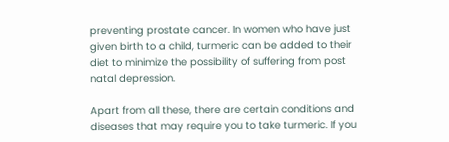preventing prostate cancer. In women who have just given birth to a child, turmeric can be added to their diet to minimize the possibility of suffering from post natal depression.

Apart from all these, there are certain conditions and diseases that may require you to take turmeric. If you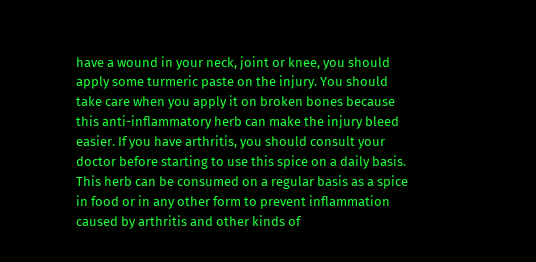have a wound in your neck, joint or knee, you should apply some turmeric paste on the injury. You should take care when you apply it on broken bones because this anti-inflammatory herb can make the injury bleed easier. If you have arthritis, you should consult your doctor before starting to use this spice on a daily basis. This herb can be consumed on a regular basis as a spice in food or in any other form to prevent inflammation caused by arthritis and other kinds of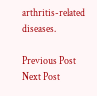arthritis-related diseases.

Previous Post
Next Post